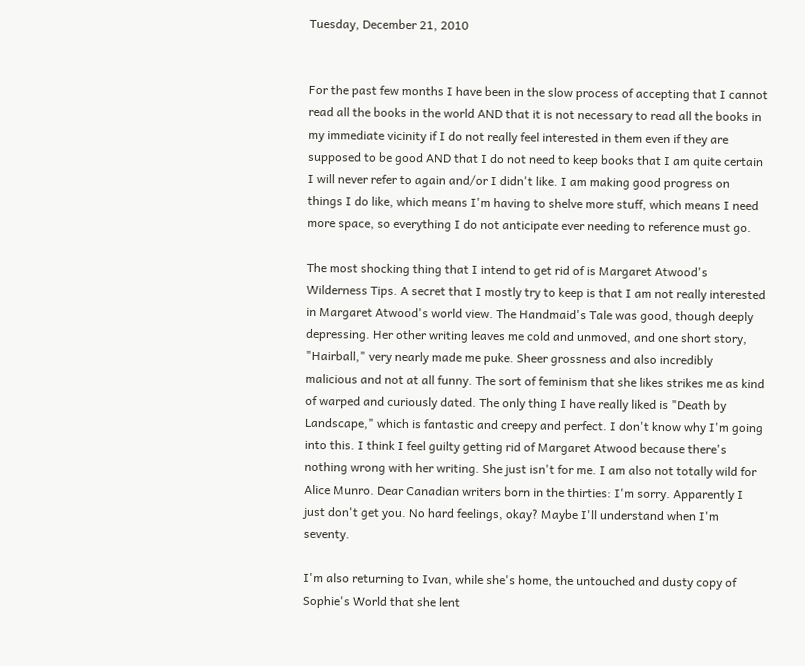Tuesday, December 21, 2010


For the past few months I have been in the slow process of accepting that I cannot read all the books in the world AND that it is not necessary to read all the books in my immediate vicinity if I do not really feel interested in them even if they are supposed to be good AND that I do not need to keep books that I am quite certain I will never refer to again and/or I didn't like. I am making good progress on things I do like, which means I'm having to shelve more stuff, which means I need more space, so everything I do not anticipate ever needing to reference must go.

The most shocking thing that I intend to get rid of is Margaret Atwood's Wilderness Tips. A secret that I mostly try to keep is that I am not really interested in Margaret Atwood's world view. The Handmaid's Tale was good, though deeply depressing. Her other writing leaves me cold and unmoved, and one short story, "Hairball," very nearly made me puke. Sheer grossness and also incredibly malicious and not at all funny. The sort of feminism that she likes strikes me as kind of warped and curiously dated. The only thing I have really liked is "Death by Landscape," which is fantastic and creepy and perfect. I don't know why I'm going into this. I think I feel guilty getting rid of Margaret Atwood because there's nothing wrong with her writing. She just isn't for me. I am also not totally wild for Alice Munro. Dear Canadian writers born in the thirties: I'm sorry. Apparently I just don't get you. No hard feelings, okay? Maybe I'll understand when I'm seventy.

I'm also returning to Ivan, while she's home, the untouched and dusty copy of Sophie's World that she lent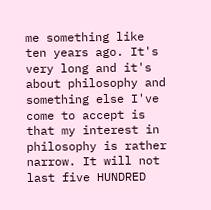me something like ten years ago. It's very long and it's about philosophy and something else I've come to accept is that my interest in philosophy is rather narrow. It will not last five HUNDRED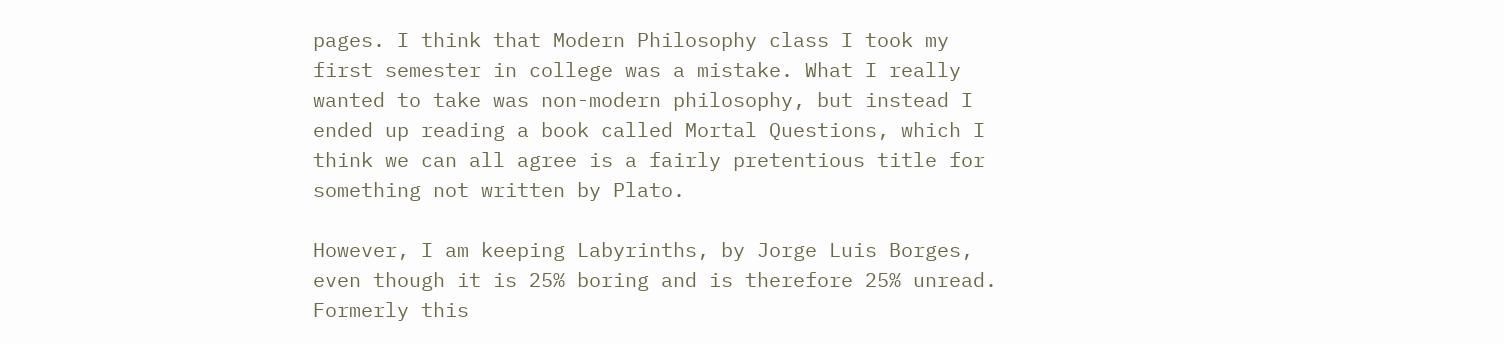pages. I think that Modern Philosophy class I took my first semester in college was a mistake. What I really wanted to take was non-modern philosophy, but instead I ended up reading a book called Mortal Questions, which I think we can all agree is a fairly pretentious title for something not written by Plato.

However, I am keeping Labyrinths, by Jorge Luis Borges, even though it is 25% boring and is therefore 25% unread. Formerly this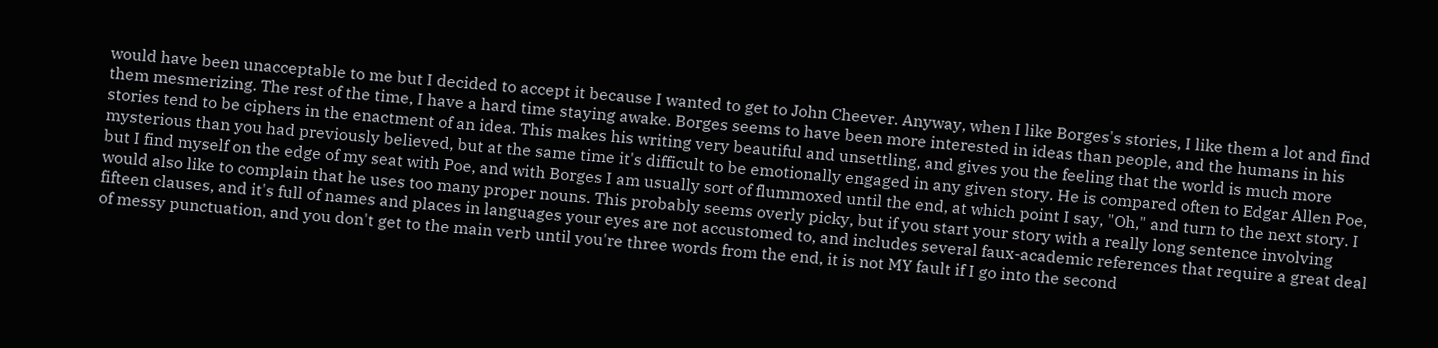would have been unacceptable to me but I decided to accept it because I wanted to get to John Cheever. Anyway, when I like Borges's stories, I like them a lot and find them mesmerizing. The rest of the time, I have a hard time staying awake. Borges seems to have been more interested in ideas than people, and the humans in his stories tend to be ciphers in the enactment of an idea. This makes his writing very beautiful and unsettling, and gives you the feeling that the world is much more mysterious than you had previously believed, but at the same time it's difficult to be emotionally engaged in any given story. He is compared often to Edgar Allen Poe, but I find myself on the edge of my seat with Poe, and with Borges I am usually sort of flummoxed until the end, at which point I say, "Oh," and turn to the next story. I would also like to complain that he uses too many proper nouns. This probably seems overly picky, but if you start your story with a really long sentence involving fifteen clauses, and it's full of names and places in languages your eyes are not accustomed to, and includes several faux-academic references that require a great deal of messy punctuation, and you don't get to the main verb until you're three words from the end, it is not MY fault if I go into the second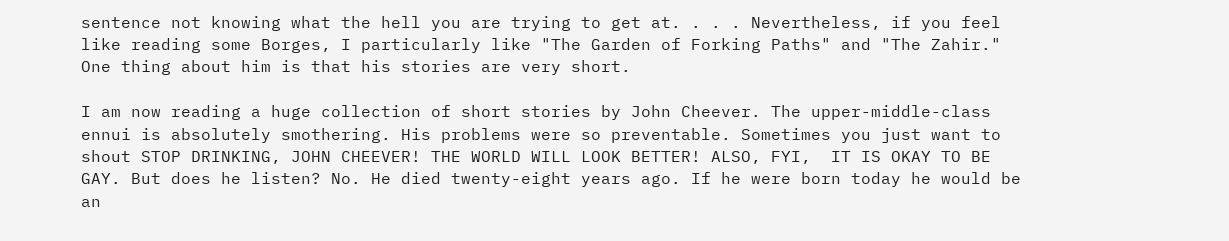sentence not knowing what the hell you are trying to get at. . . . Nevertheless, if you feel like reading some Borges, I particularly like "The Garden of Forking Paths" and "The Zahir." One thing about him is that his stories are very short.

I am now reading a huge collection of short stories by John Cheever. The upper-middle-class ennui is absolutely smothering. His problems were so preventable. Sometimes you just want to shout STOP DRINKING, JOHN CHEEVER! THE WORLD WILL LOOK BETTER! ALSO, FYI,  IT IS OKAY TO BE GAY. But does he listen? No. He died twenty-eight years ago. If he were born today he would be an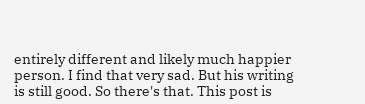entirely different and likely much happier person. I find that very sad. But his writing is still good. So there's that. This post is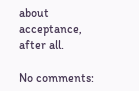about acceptance, after all.

No comments: